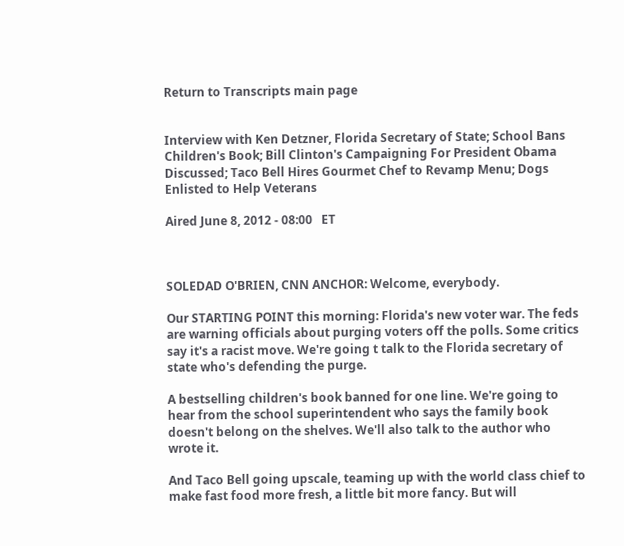Return to Transcripts main page


Interview with Ken Detzner, Florida Secretary of State; School Bans Children's Book; Bill Clinton's Campaigning For President Obama Discussed; Taco Bell Hires Gourmet Chef to Revamp Menu; Dogs Enlisted to Help Veterans

Aired June 8, 2012 - 08:00   ET



SOLEDAD O'BRIEN, CNN ANCHOR: Welcome, everybody.

Our STARTING POINT this morning: Florida's new voter war. The feds are warning officials about purging voters off the polls. Some critics say it's a racist move. We're going t talk to the Florida secretary of state who's defending the purge.

A bestselling children's book banned for one line. We're going to hear from the school superintendent who says the family book doesn't belong on the shelves. We'll also talk to the author who wrote it.

And Taco Bell going upscale, teaming up with the world class chief to make fast food more fresh, a little bit more fancy. But will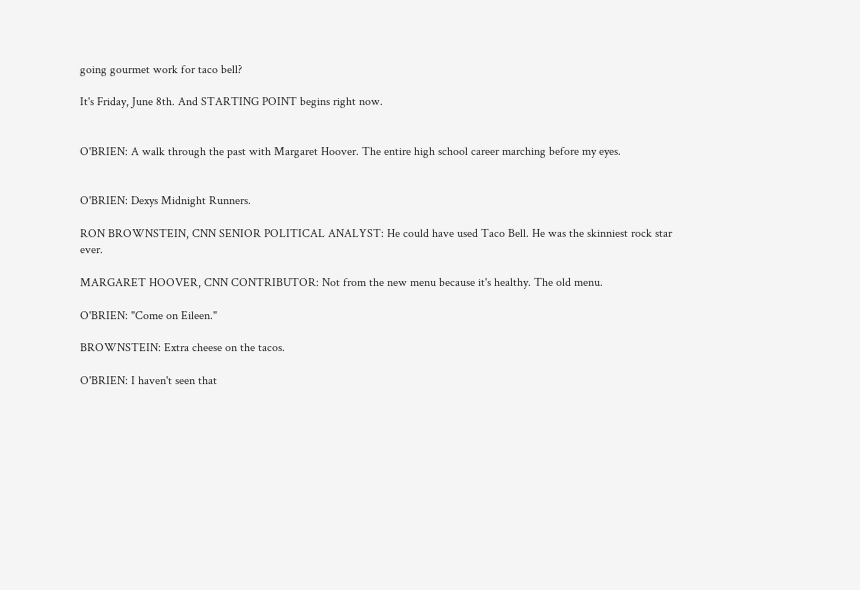going gourmet work for taco bell?

It's Friday, June 8th. And STARTING POINT begins right now.


O'BRIEN: A walk through the past with Margaret Hoover. The entire high school career marching before my eyes.


O'BRIEN: Dexys Midnight Runners.

RON BROWNSTEIN, CNN SENIOR POLITICAL ANALYST: He could have used Taco Bell. He was the skinniest rock star ever.

MARGARET HOOVER, CNN CONTRIBUTOR: Not from the new menu because it's healthy. The old menu.

O'BRIEN: "Come on Eileen."

BROWNSTEIN: Extra cheese on the tacos.

O'BRIEN: I haven't seen that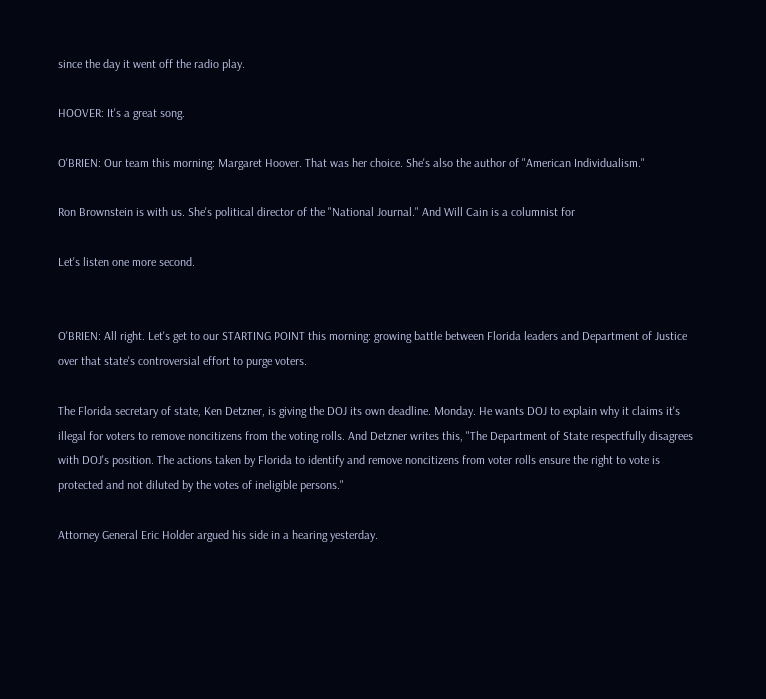since the day it went off the radio play.

HOOVER: It's a great song.

O'BRIEN: Our team this morning: Margaret Hoover. That was her choice. She's also the author of "American Individualism."

Ron Brownstein is with us. She's political director of the "National Journal." And Will Cain is a columnist for

Let's listen one more second.


O'BRIEN: All right. Let's get to our STARTING POINT this morning: growing battle between Florida leaders and Department of Justice over that state's controversial effort to purge voters.

The Florida secretary of state, Ken Detzner, is giving the DOJ its own deadline. Monday. He wants DOJ to explain why it claims it's illegal for voters to remove noncitizens from the voting rolls. And Detzner writes this, "The Department of State respectfully disagrees with DOJ's position. The actions taken by Florida to identify and remove noncitizens from voter rolls ensure the right to vote is protected and not diluted by the votes of ineligible persons."

Attorney General Eric Holder argued his side in a hearing yesterday.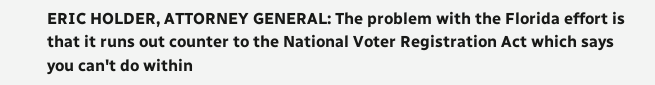ERIC HOLDER, ATTORNEY GENERAL: The problem with the Florida effort is that it runs out counter to the National Voter Registration Act which says you can't do within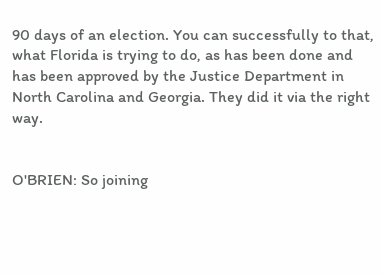90 days of an election. You can successfully to that, what Florida is trying to do, as has been done and has been approved by the Justice Department in North Carolina and Georgia. They did it via the right way.


O'BRIEN: So joining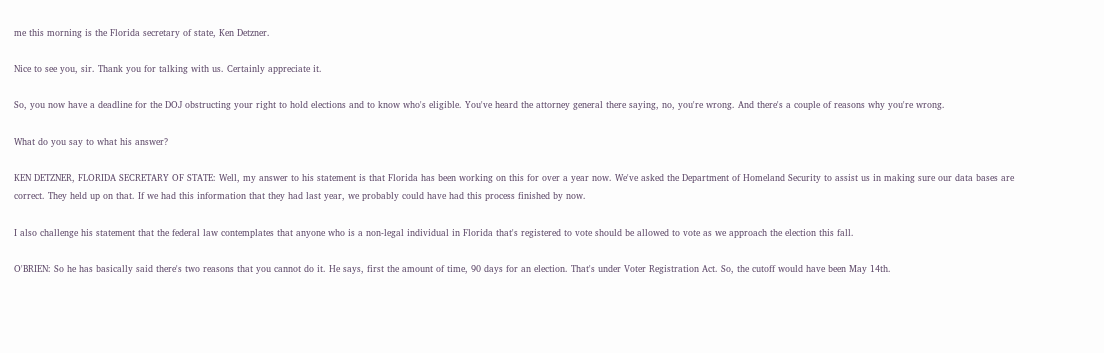me this morning is the Florida secretary of state, Ken Detzner.

Nice to see you, sir. Thank you for talking with us. Certainly appreciate it.

So, you now have a deadline for the DOJ obstructing your right to hold elections and to know who's eligible. You've heard the attorney general there saying, no, you're wrong. And there's a couple of reasons why you're wrong.

What do you say to what his answer?

KEN DETZNER, FLORIDA SECRETARY OF STATE: Well, my answer to his statement is that Florida has been working on this for over a year now. We've asked the Department of Homeland Security to assist us in making sure our data bases are correct. They held up on that. If we had this information that they had last year, we probably could have had this process finished by now.

I also challenge his statement that the federal law contemplates that anyone who is a non-legal individual in Florida that's registered to vote should be allowed to vote as we approach the election this fall.

O'BRIEN: So he has basically said there's two reasons that you cannot do it. He says, first the amount of time, 90 days for an election. That's under Voter Registration Act. So, the cutoff would have been May 14th.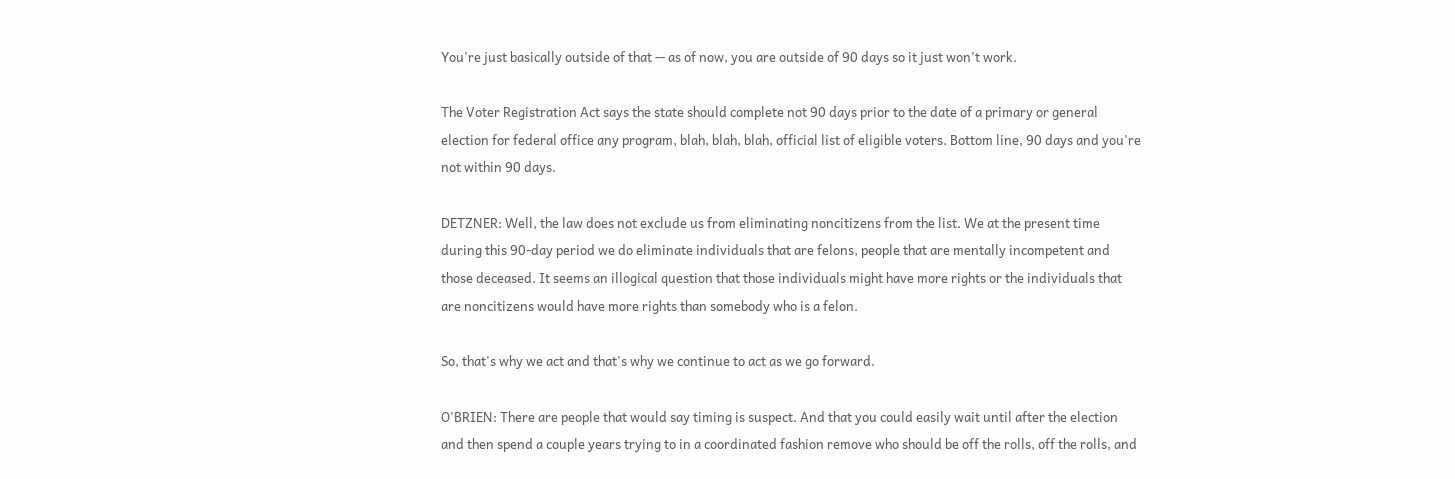You're just basically outside of that -- as of now, you are outside of 90 days so it just won't work.

The Voter Registration Act says the state should complete not 90 days prior to the date of a primary or general election for federal office any program, blah, blah, blah, official list of eligible voters. Bottom line, 90 days and you're not within 90 days.

DETZNER: Well, the law does not exclude us from eliminating noncitizens from the list. We at the present time during this 90-day period we do eliminate individuals that are felons, people that are mentally incompetent and those deceased. It seems an illogical question that those individuals might have more rights or the individuals that are noncitizens would have more rights than somebody who is a felon.

So, that's why we act and that's why we continue to act as we go forward.

O'BRIEN: There are people that would say timing is suspect. And that you could easily wait until after the election and then spend a couple years trying to in a coordinated fashion remove who should be off the rolls, off the rolls, and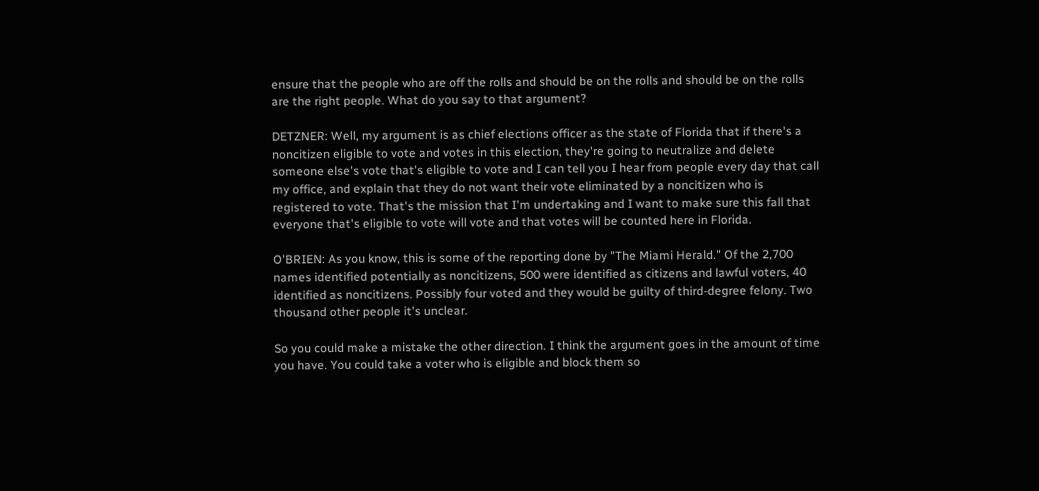ensure that the people who are off the rolls and should be on the rolls and should be on the rolls are the right people. What do you say to that argument?

DETZNER: Well, my argument is as chief elections officer as the state of Florida that if there's a noncitizen eligible to vote and votes in this election, they're going to neutralize and delete someone else's vote that's eligible to vote and I can tell you I hear from people every day that call my office, and explain that they do not want their vote eliminated by a noncitizen who is registered to vote. That's the mission that I'm undertaking and I want to make sure this fall that everyone that's eligible to vote will vote and that votes will be counted here in Florida.

O'BRIEN: As you know, this is some of the reporting done by "The Miami Herald." Of the 2,700 names identified potentially as noncitizens, 500 were identified as citizens and lawful voters, 40 identified as noncitizens. Possibly four voted and they would be guilty of third-degree felony. Two thousand other people it's unclear.

So you could make a mistake the other direction. I think the argument goes in the amount of time you have. You could take a voter who is eligible and block them so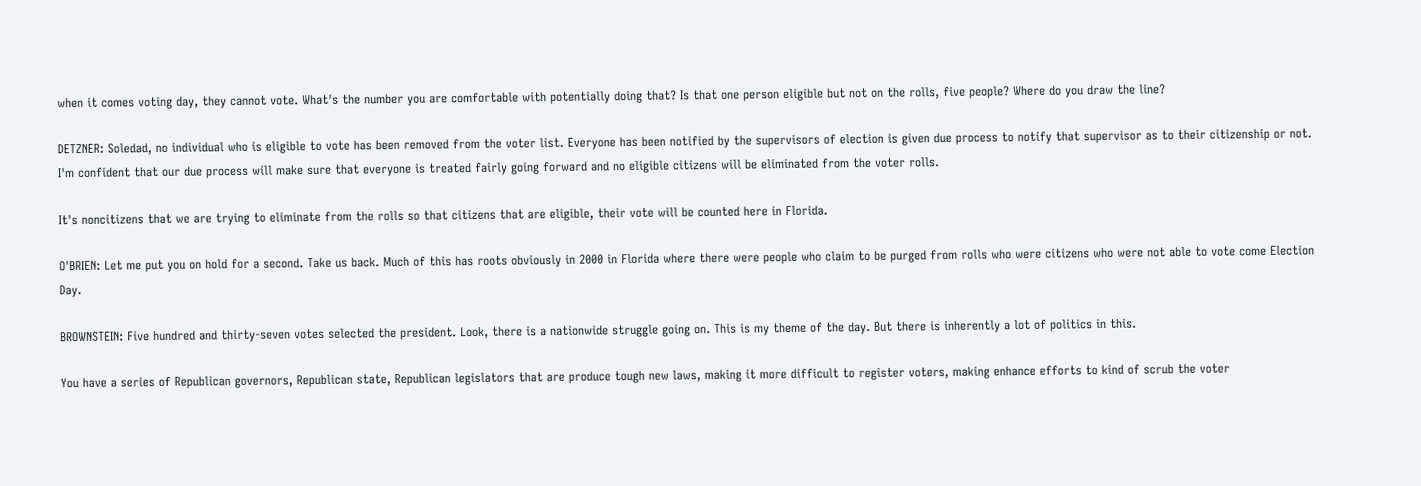when it comes voting day, they cannot vote. What's the number you are comfortable with potentially doing that? Is that one person eligible but not on the rolls, five people? Where do you draw the line?

DETZNER: Soledad, no individual who is eligible to vote has been removed from the voter list. Everyone has been notified by the supervisors of election is given due process to notify that supervisor as to their citizenship or not. I'm confident that our due process will make sure that everyone is treated fairly going forward and no eligible citizens will be eliminated from the voter rolls.

It's noncitizens that we are trying to eliminate from the rolls so that citizens that are eligible, their vote will be counted here in Florida.

O'BRIEN: Let me put you on hold for a second. Take us back. Much of this has roots obviously in 2000 in Florida where there were people who claim to be purged from rolls who were citizens who were not able to vote come Election Day.

BROWNSTEIN: Five hundred and thirty-seven votes selected the president. Look, there is a nationwide struggle going on. This is my theme of the day. But there is inherently a lot of politics in this.

You have a series of Republican governors, Republican state, Republican legislators that are produce tough new laws, making it more difficult to register voters, making enhance efforts to kind of scrub the voter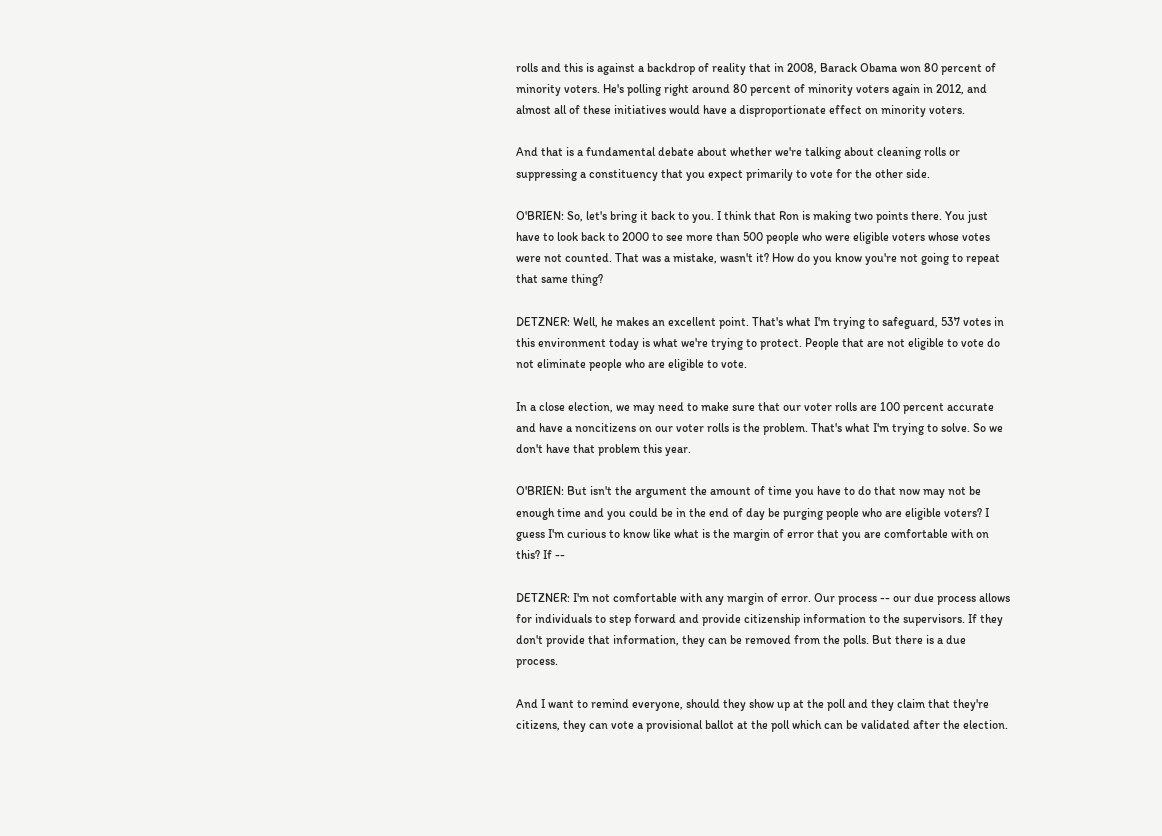rolls and this is against a backdrop of reality that in 2008, Barack Obama won 80 percent of minority voters. He's polling right around 80 percent of minority voters again in 2012, and almost all of these initiatives would have a disproportionate effect on minority voters.

And that is a fundamental debate about whether we're talking about cleaning rolls or suppressing a constituency that you expect primarily to vote for the other side.

O'BRIEN: So, let's bring it back to you. I think that Ron is making two points there. You just have to look back to 2000 to see more than 500 people who were eligible voters whose votes were not counted. That was a mistake, wasn't it? How do you know you're not going to repeat that same thing?

DETZNER: Well, he makes an excellent point. That's what I'm trying to safeguard, 537 votes in this environment today is what we're trying to protect. People that are not eligible to vote do not eliminate people who are eligible to vote.

In a close election, we may need to make sure that our voter rolls are 100 percent accurate and have a noncitizens on our voter rolls is the problem. That's what I'm trying to solve. So we don't have that problem this year.

O'BRIEN: But isn't the argument the amount of time you have to do that now may not be enough time and you could be in the end of day be purging people who are eligible voters? I guess I'm curious to know like what is the margin of error that you are comfortable with on this? If --

DETZNER: I'm not comfortable with any margin of error. Our process -- our due process allows for individuals to step forward and provide citizenship information to the supervisors. If they don't provide that information, they can be removed from the polls. But there is a due process.

And I want to remind everyone, should they show up at the poll and they claim that they're citizens, they can vote a provisional ballot at the poll which can be validated after the election.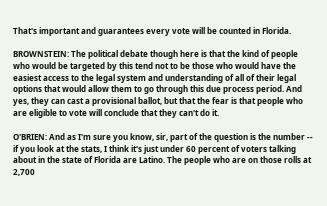That's important and guarantees every vote will be counted in Florida.

BROWNSTEIN: The political debate though here is that the kind of people who would be targeted by this tend not to be those who would have the easiest access to the legal system and understanding of all of their legal options that would allow them to go through this due process period. And yes, they can cast a provisional ballot, but that the fear is that people who are eligible to vote will conclude that they can't do it.

O'BRIEN: And as I'm sure you know, sir, part of the question is the number -- if you look at the stats, I think it's just under 60 percent of voters talking about in the state of Florida are Latino. The people who are on those rolls at 2,700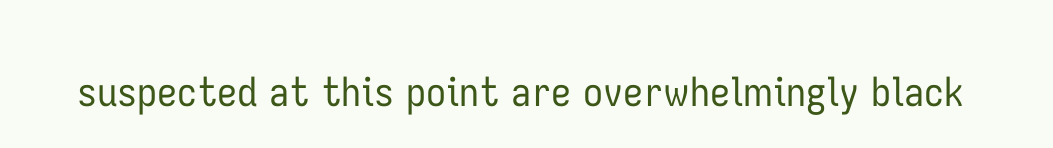suspected at this point are overwhelmingly black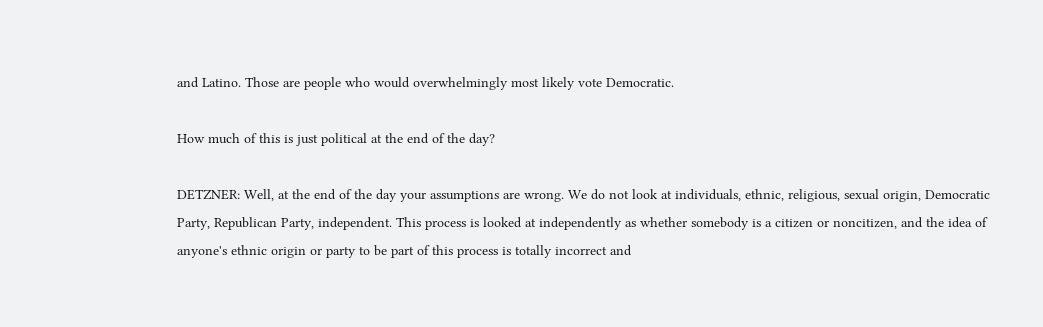and Latino. Those are people who would overwhelmingly most likely vote Democratic.

How much of this is just political at the end of the day?

DETZNER: Well, at the end of the day your assumptions are wrong. We do not look at individuals, ethnic, religious, sexual origin, Democratic Party, Republican Party, independent. This process is looked at independently as whether somebody is a citizen or noncitizen, and the idea of anyone's ethnic origin or party to be part of this process is totally incorrect and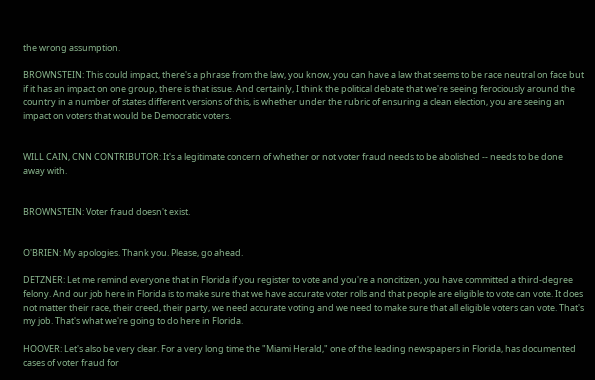the wrong assumption.

BROWNSTEIN: This could impact, there's a phrase from the law, you know, you can have a law that seems to be race neutral on face but if it has an impact on one group, there is that issue. And certainly, I think the political debate that we're seeing ferociously around the country in a number of states different versions of this, is whether under the rubric of ensuring a clean election, you are seeing an impact on voters that would be Democratic voters.


WILL CAIN, CNN CONTRIBUTOR: It's a legitimate concern of whether or not voter fraud needs to be abolished -- needs to be done away with.


BROWNSTEIN: Voter fraud doesn't exist.


O'BRIEN: My apologies. Thank you. Please, go ahead.

DETZNER: Let me remind everyone that in Florida if you register to vote and you're a noncitizen, you have committed a third-degree felony. And our job here in Florida is to make sure that we have accurate voter rolls and that people are eligible to vote can vote. It does not matter their race, their creed, their party, we need accurate voting and we need to make sure that all eligible voters can vote. That's my job. That's what we're going to do here in Florida.

HOOVER: Let's also be very clear. For a very long time the "Miami Herald," one of the leading newspapers in Florida, has documented cases of voter fraud for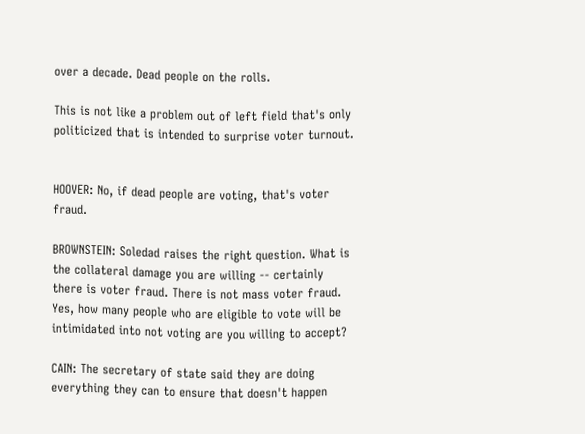over a decade. Dead people on the rolls.

This is not like a problem out of left field that's only politicized that is intended to surprise voter turnout.


HOOVER: No, if dead people are voting, that's voter fraud.

BROWNSTEIN: Soledad raises the right question. What is the collateral damage you are willing -- certainly there is voter fraud. There is not mass voter fraud. Yes, how many people who are eligible to vote will be intimidated into not voting are you willing to accept?

CAIN: The secretary of state said they are doing everything they can to ensure that doesn't happen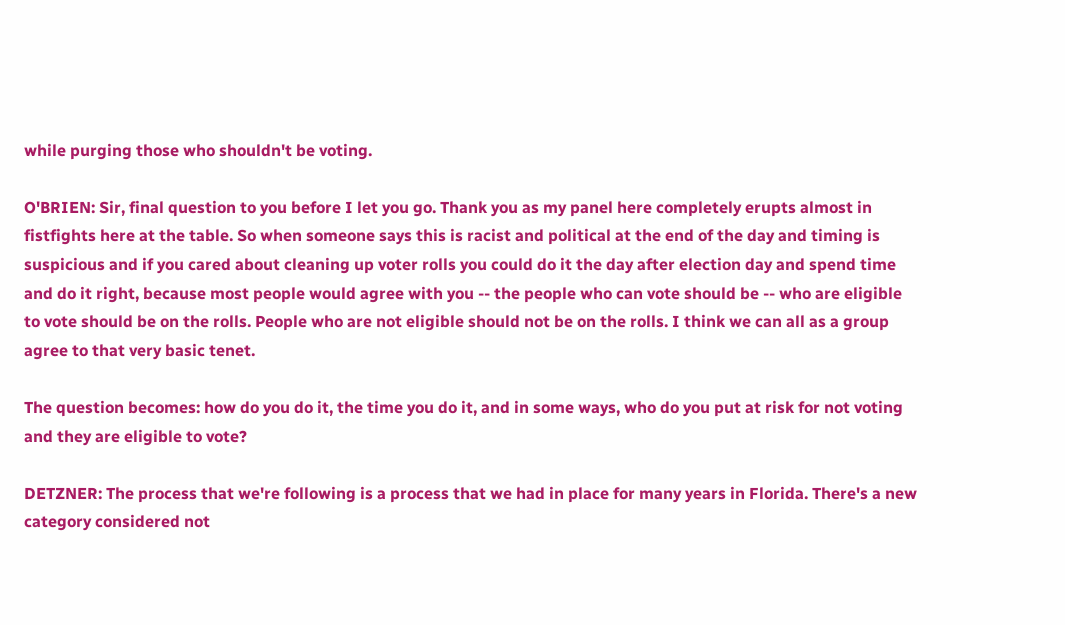while purging those who shouldn't be voting.

O'BRIEN: Sir, final question to you before I let you go. Thank you as my panel here completely erupts almost in fistfights here at the table. So when someone says this is racist and political at the end of the day and timing is suspicious and if you cared about cleaning up voter rolls you could do it the day after election day and spend time and do it right, because most people would agree with you -- the people who can vote should be -- who are eligible to vote should be on the rolls. People who are not eligible should not be on the rolls. I think we can all as a group agree to that very basic tenet.

The question becomes: how do you do it, the time you do it, and in some ways, who do you put at risk for not voting and they are eligible to vote?

DETZNER: The process that we're following is a process that we had in place for many years in Florida. There's a new category considered not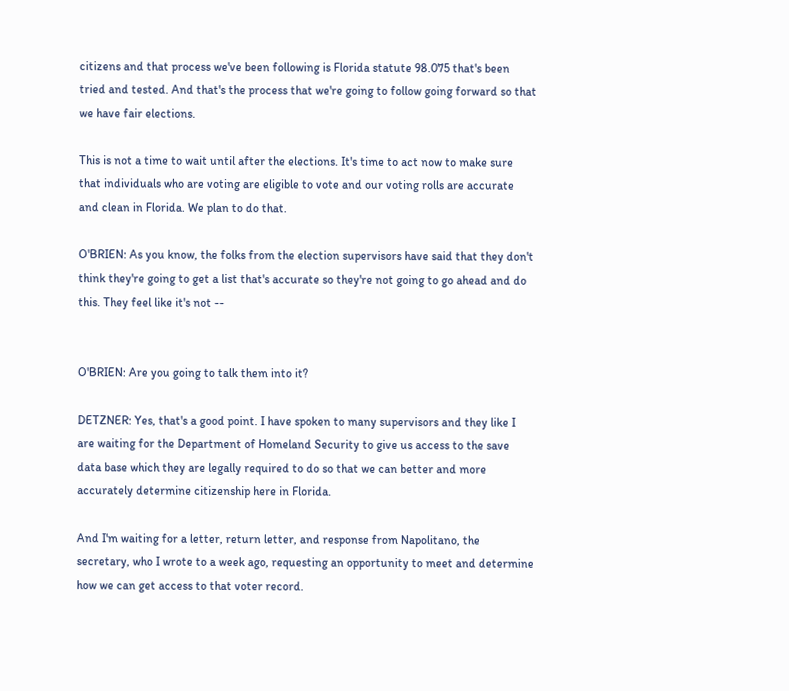citizens and that process we've been following is Florida statute 98.075 that's been tried and tested. And that's the process that we're going to follow going forward so that we have fair elections.

This is not a time to wait until after the elections. It's time to act now to make sure that individuals who are voting are eligible to vote and our voting rolls are accurate and clean in Florida. We plan to do that.

O'BRIEN: As you know, the folks from the election supervisors have said that they don't think they're going to get a list that's accurate so they're not going to go ahead and do this. They feel like it's not --


O'BRIEN: Are you going to talk them into it?

DETZNER: Yes, that's a good point. I have spoken to many supervisors and they like I are waiting for the Department of Homeland Security to give us access to the save data base which they are legally required to do so that we can better and more accurately determine citizenship here in Florida.

And I'm waiting for a letter, return letter, and response from Napolitano, the secretary, who I wrote to a week ago, requesting an opportunity to meet and determine how we can get access to that voter record.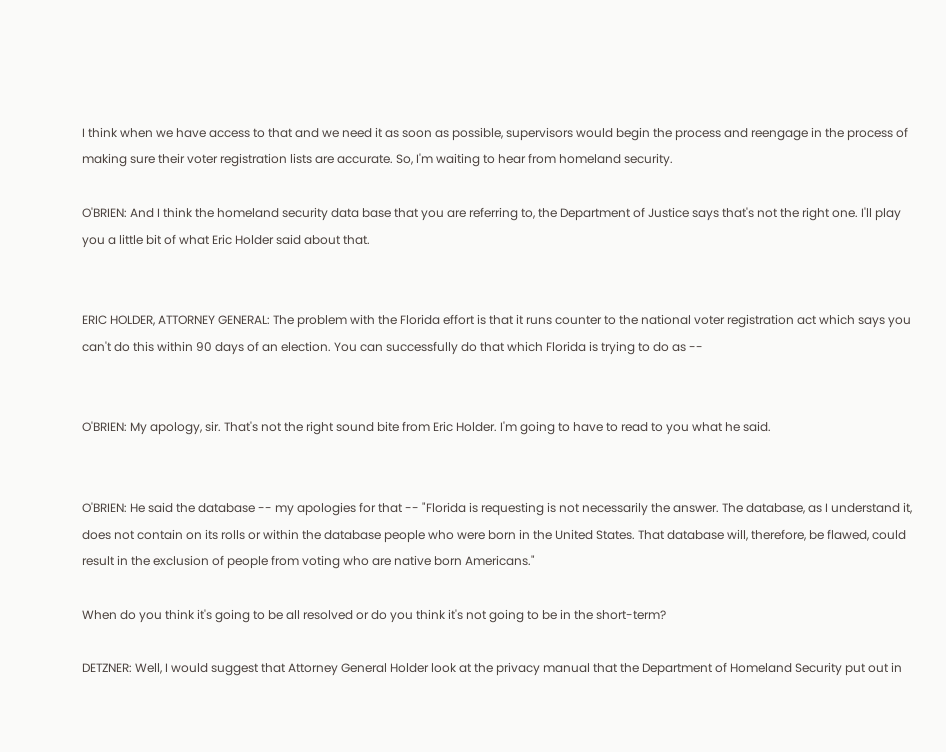I think when we have access to that and we need it as soon as possible, supervisors would begin the process and reengage in the process of making sure their voter registration lists are accurate. So, I'm waiting to hear from homeland security.

O'BRIEN: And I think the homeland security data base that you are referring to, the Department of Justice says that's not the right one. I'll play you a little bit of what Eric Holder said about that.


ERIC HOLDER, ATTORNEY GENERAL: The problem with the Florida effort is that it runs counter to the national voter registration act which says you can't do this within 90 days of an election. You can successfully do that which Florida is trying to do as --


O'BRIEN: My apology, sir. That's not the right sound bite from Eric Holder. I'm going to have to read to you what he said.


O'BRIEN: He said the database -- my apologies for that -- "Florida is requesting is not necessarily the answer. The database, as I understand it, does not contain on its rolls or within the database people who were born in the United States. That database will, therefore, be flawed, could result in the exclusion of people from voting who are native born Americans."

When do you think it's going to be all resolved or do you think it's not going to be in the short-term?

DETZNER: Well, I would suggest that Attorney General Holder look at the privacy manual that the Department of Homeland Security put out in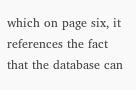which on page six, it references the fact that the database can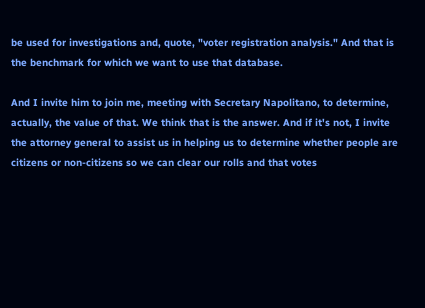be used for investigations and, quote, "voter registration analysis." And that is the benchmark for which we want to use that database.

And I invite him to join me, meeting with Secretary Napolitano, to determine, actually, the value of that. We think that is the answer. And if it's not, I invite the attorney general to assist us in helping us to determine whether people are citizens or non-citizens so we can clear our rolls and that votes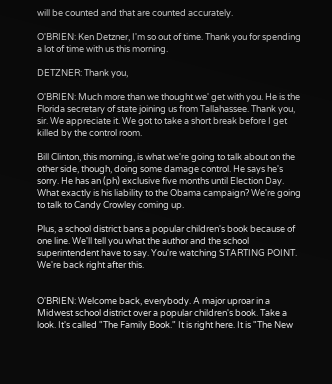will be counted and that are counted accurately.

O'BRIEN: Ken Detzner, I'm so out of time. Thank you for spending a lot of time with us this morning.

DETZNER: Thank you,

O'BRIEN: Much more than we thought we' get with you. He is the Florida secretary of state joining us from Tallahassee. Thank you, sir. We appreciate it. We got to take a short break before I get killed by the control room.

Bill Clinton, this morning, is what we're going to talk about on the other side, though, doing some damage control. He says he's sorry. He has an (ph) exclusive five months until Election Day. What exactly is his liability to the Obama campaign? We're going to talk to Candy Crowley coming up.

Plus, a school district bans a popular children's book because of one line. We'll tell you what the author and the school superintendent have to say. You're watching STARTING POINT. We're back right after this.


O'BRIEN: Welcome back, everybody. A major uproar in a Midwest school district over a popular children's book. Take a look. It's called "The Family Book." It is right here. It is "The New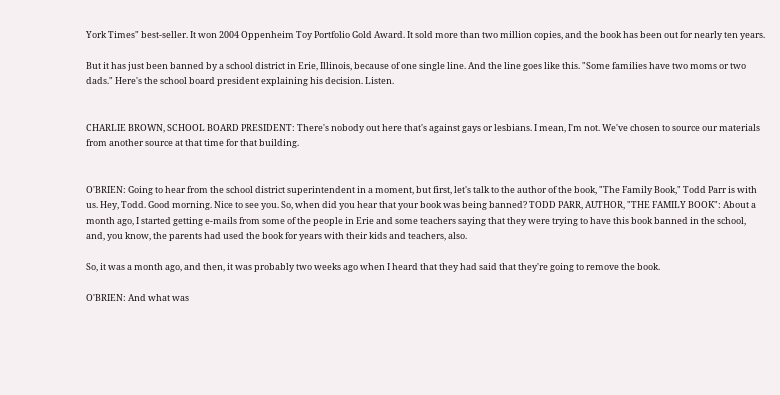York Times" best-seller. It won 2004 Oppenheim Toy Portfolio Gold Award. It sold more than two million copies, and the book has been out for nearly ten years.

But it has just been banned by a school district in Erie, Illinois, because of one single line. And the line goes like this. "Some families have two moms or two dads." Here's the school board president explaining his decision. Listen.


CHARLIE BROWN, SCHOOL BOARD PRESIDENT: There's nobody out here that's against gays or lesbians. I mean, I'm not. We've chosen to source our materials from another source at that time for that building.


O'BRIEN: Going to hear from the school district superintendent in a moment, but first, let's talk to the author of the book, "The Family Book," Todd Parr is with us. Hey, Todd. Good morning. Nice to see you. So, when did you hear that your book was being banned? TODD PARR, AUTHOR, "THE FAMILY BOOK": About a month ago, I started getting e-mails from some of the people in Erie and some teachers saying that they were trying to have this book banned in the school, and, you know, the parents had used the book for years with their kids and teachers, also.

So, it was a month ago, and then, it was probably two weeks ago when I heard that they had said that they're going to remove the book.

O'BRIEN: And what was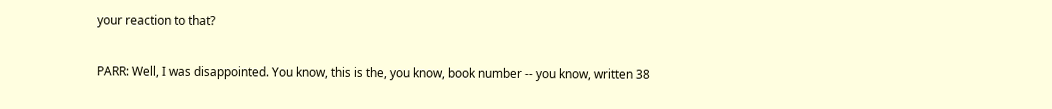your reaction to that?

PARR: Well, I was disappointed. You know, this is the, you know, book number -- you know, written 38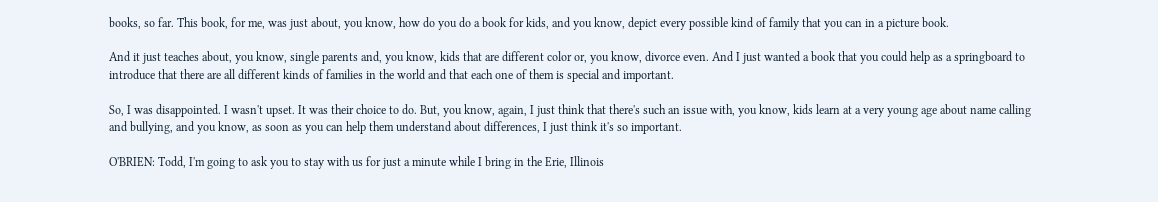books, so far. This book, for me, was just about, you know, how do you do a book for kids, and you know, depict every possible kind of family that you can in a picture book.

And it just teaches about, you know, single parents and, you know, kids that are different color or, you know, divorce even. And I just wanted a book that you could help as a springboard to introduce that there are all different kinds of families in the world and that each one of them is special and important.

So, I was disappointed. I wasn't upset. It was their choice to do. But, you know, again, I just think that there's such an issue with, you know, kids learn at a very young age about name calling and bullying, and you know, as soon as you can help them understand about differences, I just think it's so important.

O'BRIEN: Todd, I'm going to ask you to stay with us for just a minute while I bring in the Erie, Illinois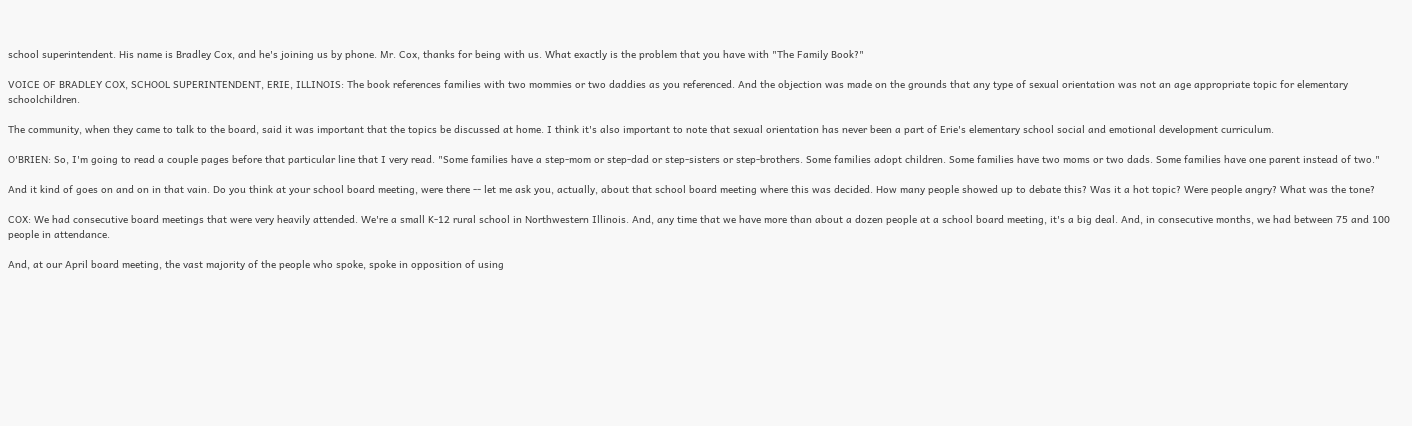school superintendent. His name is Bradley Cox, and he's joining us by phone. Mr. Cox, thanks for being with us. What exactly is the problem that you have with "The Family Book?"

VOICE OF BRADLEY COX, SCHOOL SUPERINTENDENT, ERIE, ILLINOIS: The book references families with two mommies or two daddies as you referenced. And the objection was made on the grounds that any type of sexual orientation was not an age appropriate topic for elementary schoolchildren.

The community, when they came to talk to the board, said it was important that the topics be discussed at home. I think it's also important to note that sexual orientation has never been a part of Erie's elementary school social and emotional development curriculum.

O'BRIEN: So, I'm going to read a couple pages before that particular line that I very read. "Some families have a step-mom or step-dad or step-sisters or step-brothers. Some families adopt children. Some families have two moms or two dads. Some families have one parent instead of two."

And it kind of goes on and on in that vain. Do you think at your school board meeting, were there -- let me ask you, actually, about that school board meeting where this was decided. How many people showed up to debate this? Was it a hot topic? Were people angry? What was the tone?

COX: We had consecutive board meetings that were very heavily attended. We're a small K-12 rural school in Northwestern Illinois. And, any time that we have more than about a dozen people at a school board meeting, it's a big deal. And, in consecutive months, we had between 75 and 100 people in attendance.

And, at our April board meeting, the vast majority of the people who spoke, spoke in opposition of using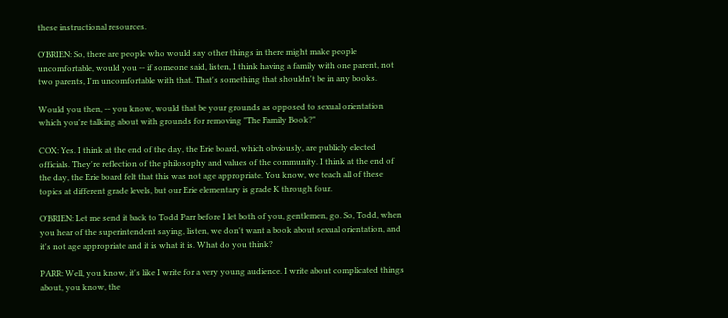these instructional resources.

O'BRIEN: So, there are people who would say other things in there might make people uncomfortable, would you -- if someone said, listen, I think having a family with one parent, not two parents, I'm uncomfortable with that. That's something that shouldn't be in any books.

Would you then, -- you know, would that be your grounds as opposed to sexual orientation which you're talking about with grounds for removing "The Family Book?"

COX: Yes. I think at the end of the day, the Erie board, which obviously, are publicly elected officials. They're reflection of the philosophy and values of the community. I think at the end of the day, the Erie board felt that this was not age appropriate. You know, we teach all of these topics at different grade levels, but our Erie elementary is grade K through four.

O'BRIEN: Let me send it back to Todd Parr before I let both of you, gentlemen, go. So, Todd, when you hear of the superintendent saying, listen, we don't want a book about sexual orientation, and it's not age appropriate and it is what it is. What do you think?

PARR: Well, you know, it's like I write for a very young audience. I write about complicated things about, you know, the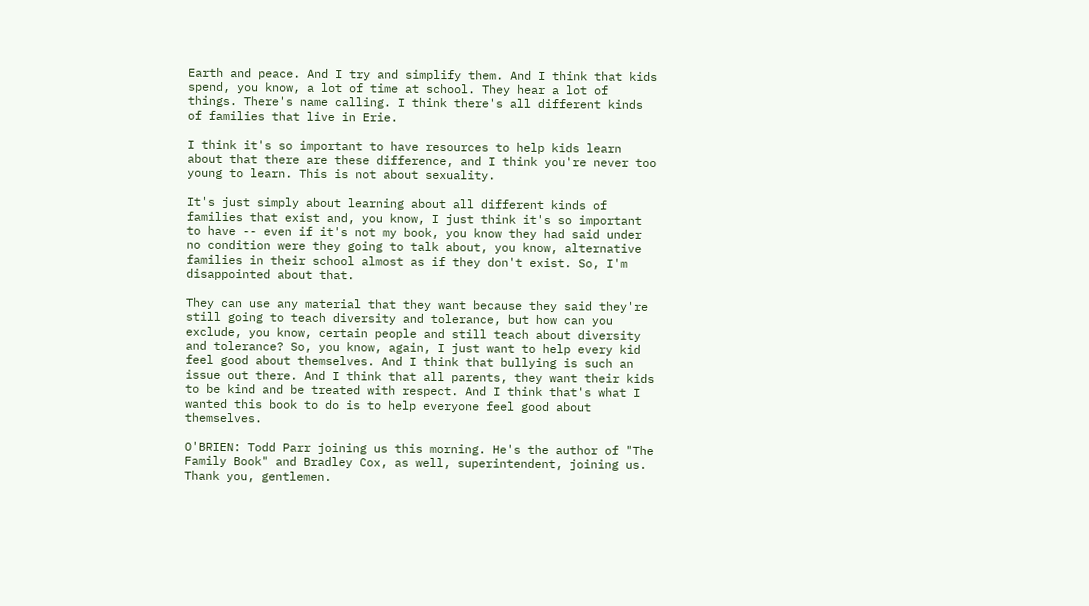Earth and peace. And I try and simplify them. And I think that kids spend, you know, a lot of time at school. They hear a lot of things. There's name calling. I think there's all different kinds of families that live in Erie.

I think it's so important to have resources to help kids learn about that there are these difference, and I think you're never too young to learn. This is not about sexuality.

It's just simply about learning about all different kinds of families that exist and, you know, I just think it's so important to have -- even if it's not my book, you know they had said under no condition were they going to talk about, you know, alternative families in their school almost as if they don't exist. So, I'm disappointed about that.

They can use any material that they want because they said they're still going to teach diversity and tolerance, but how can you exclude, you know, certain people and still teach about diversity and tolerance? So, you know, again, I just want to help every kid feel good about themselves. And I think that bullying is such an issue out there. And I think that all parents, they want their kids to be kind and be treated with respect. And I think that's what I wanted this book to do is to help everyone feel good about themselves.

O'BRIEN: Todd Parr joining us this morning. He's the author of "The Family Book" and Bradley Cox, as well, superintendent, joining us. Thank you, gentlemen.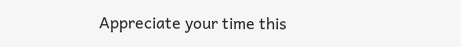Appreciate your time this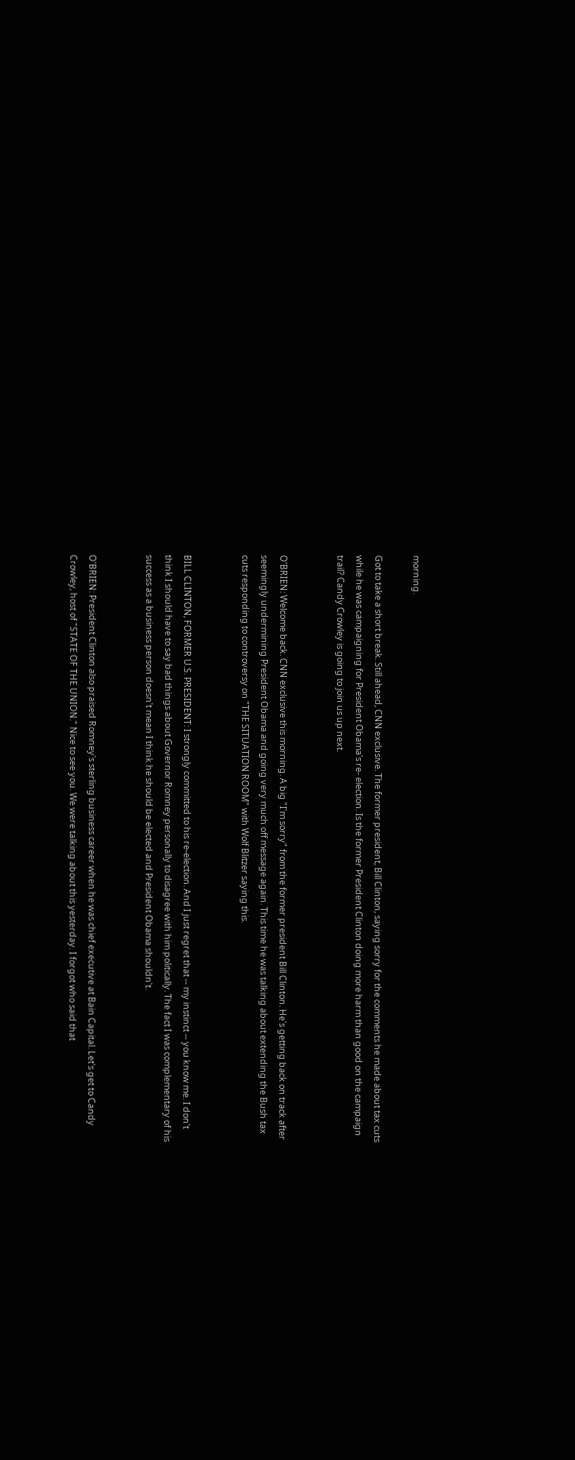morning.

Got to take a short break. Still ahead, CNN exclusive. The former president, Bill Clinton, saying sorry for the comments he made about tax cuts while he was campaigning for President Obama's re- election. Is the former President Clinton doing more harm than good on the campaign trail? Candy Crowley is going to join us up next.


O'BRIEN: Welcome back. CNN exclusive this morning. A big "I'm sorry" from the former president Bill Clinton. He's getting back on track after seemingly undermining President Obama and going very much off message again. This time he was talking about extending the Bush tax cuts responding to controversy on "THE SITUATION ROOM" with Wolf Blitzer saying this.


BILL CLINTON, FORMER U.S. PRESIDENT: I strongly committed to his re-election. And I just regret that -- my instinct -- you know me. I don't think I should have to say bad things about Governor Romney personally to disagree with him politically. The fact I was complementary of his success as a business person doesn't mean I think he should be elected and President Obama shouldn't.


O'BRIEN: President Clinton also praised Romney's sterling business career when he was chief executive at Bain Capital. Let's get to Candy Crowley, host of "STATE OF THE UNION." Nice to see you. We were talking about this yesterday. I forgot who said that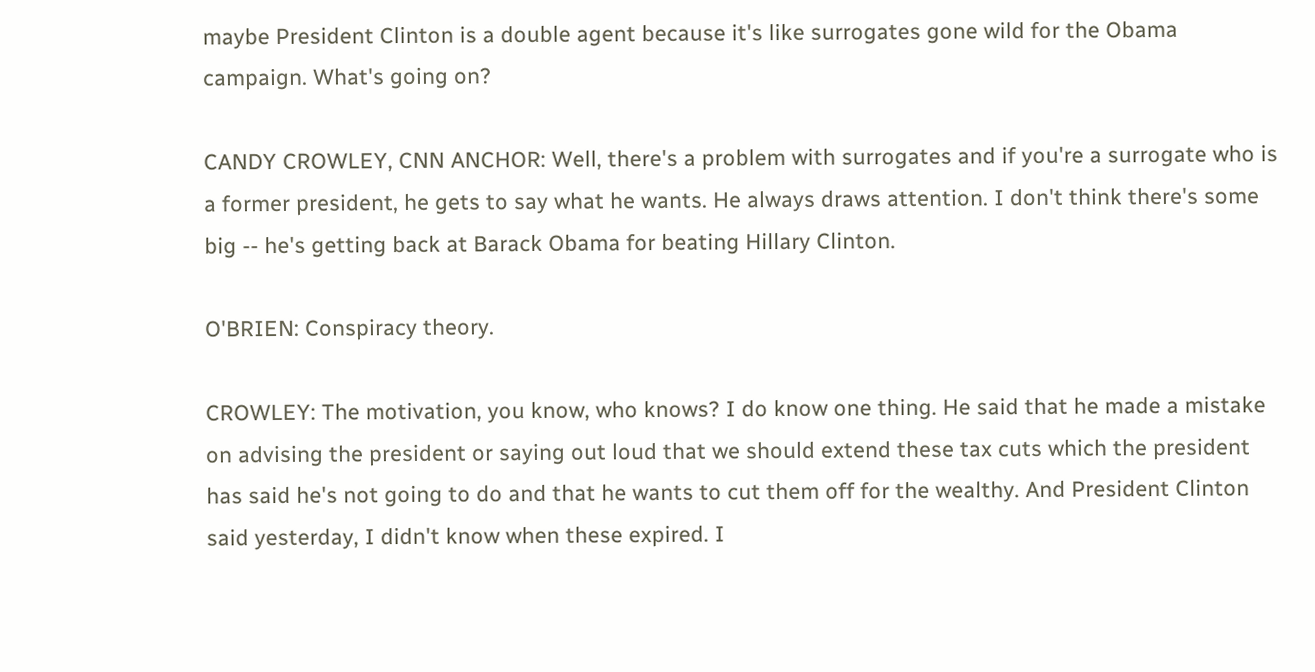maybe President Clinton is a double agent because it's like surrogates gone wild for the Obama campaign. What's going on?

CANDY CROWLEY, CNN ANCHOR: Well, there's a problem with surrogates and if you're a surrogate who is a former president, he gets to say what he wants. He always draws attention. I don't think there's some big -- he's getting back at Barack Obama for beating Hillary Clinton.

O'BRIEN: Conspiracy theory.

CROWLEY: The motivation, you know, who knows? I do know one thing. He said that he made a mistake on advising the president or saying out loud that we should extend these tax cuts which the president has said he's not going to do and that he wants to cut them off for the wealthy. And President Clinton said yesterday, I didn't know when these expired. I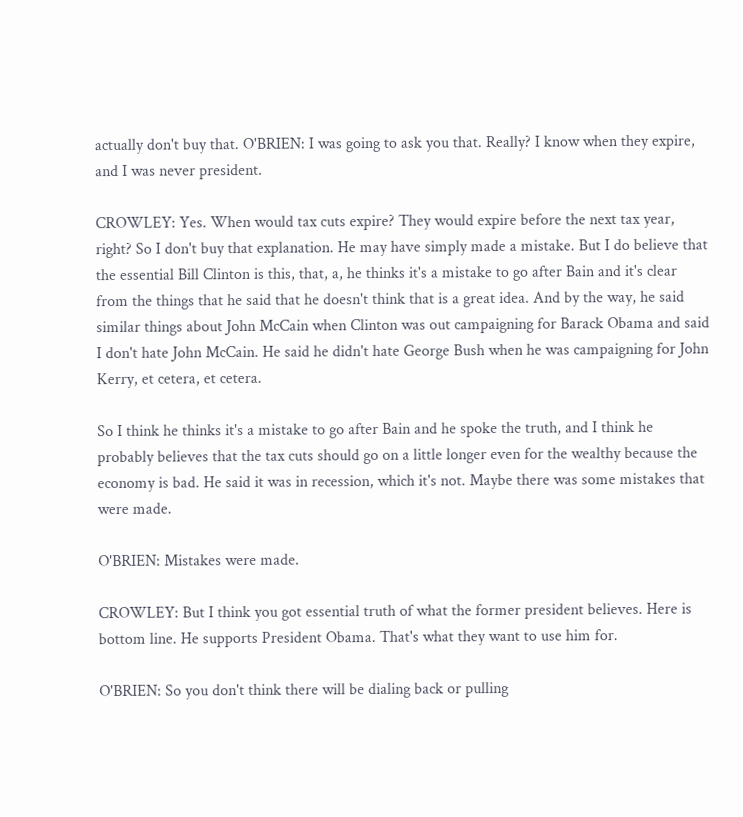actually don't buy that. O'BRIEN: I was going to ask you that. Really? I know when they expire, and I was never president.

CROWLEY: Yes. When would tax cuts expire? They would expire before the next tax year, right? So I don't buy that explanation. He may have simply made a mistake. But I do believe that the essential Bill Clinton is this, that, a, he thinks it's a mistake to go after Bain and it's clear from the things that he said that he doesn't think that is a great idea. And by the way, he said similar things about John McCain when Clinton was out campaigning for Barack Obama and said I don't hate John McCain. He said he didn't hate George Bush when he was campaigning for John Kerry, et cetera, et cetera.

So I think he thinks it's a mistake to go after Bain and he spoke the truth, and I think he probably believes that the tax cuts should go on a little longer even for the wealthy because the economy is bad. He said it was in recession, which it's not. Maybe there was some mistakes that were made.

O'BRIEN: Mistakes were made.

CROWLEY: But I think you got essential truth of what the former president believes. Here is bottom line. He supports President Obama. That's what they want to use him for.

O'BRIEN: So you don't think there will be dialing back or pulling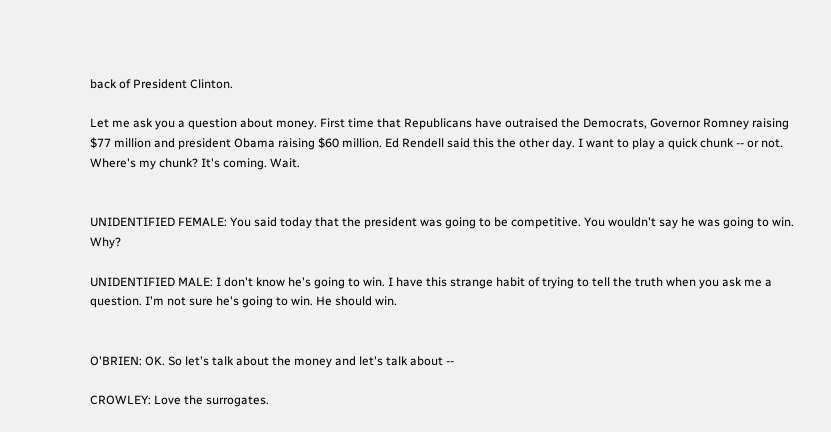back of President Clinton.

Let me ask you a question about money. First time that Republicans have outraised the Democrats, Governor Romney raising $77 million and president Obama raising $60 million. Ed Rendell said this the other day. I want to play a quick chunk -- or not. Where's my chunk? It's coming. Wait.


UNIDENTIFIED FEMALE: You said today that the president was going to be competitive. You wouldn't say he was going to win. Why?

UNIDENTIFIED MALE: I don't know he's going to win. I have this strange habit of trying to tell the truth when you ask me a question. I'm not sure he's going to win. He should win.


O'BRIEN: OK. So let's talk about the money and let's talk about --

CROWLEY: Love the surrogates.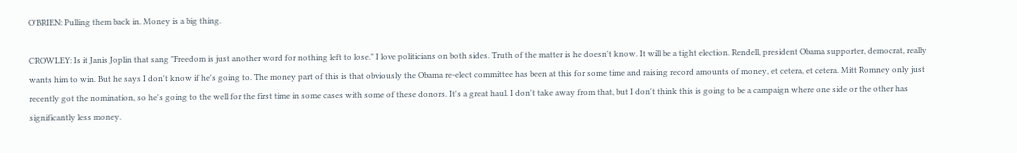O'BRIEN: Pulling them back in. Money is a big thing.

CROWLEY: Is it Janis Joplin that sang "Freedom is just another word for nothing left to lose." I love politicians on both sides. Truth of the matter is he doesn't know. It will be a tight election. Rendell, president Obama supporter, democrat, really wants him to win. But he says I don't know if he's going to. The money part of this is that obviously the Obama re-elect committee has been at this for some time and raising record amounts of money, et cetera, et cetera. Mitt Romney only just recently got the nomination, so he's going to the well for the first time in some cases with some of these donors. It's a great haul. I don't take away from that, but I don't think this is going to be a campaign where one side or the other has significantly less money.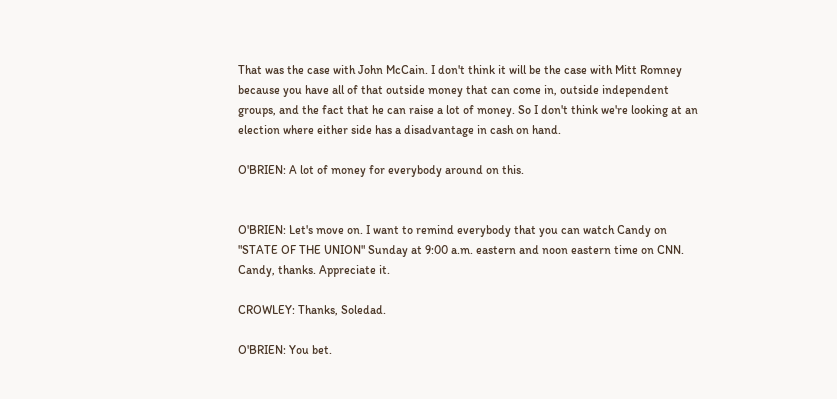That was the case with John McCain. I don't think it will be the case with Mitt Romney because you have all of that outside money that can come in, outside independent groups, and the fact that he can raise a lot of money. So I don't think we're looking at an election where either side has a disadvantage in cash on hand.

O'BRIEN: A lot of money for everybody around on this.


O'BRIEN: Let's move on. I want to remind everybody that you can watch Candy on "STATE OF THE UNION" Sunday at 9:00 a.m. eastern and noon eastern time on CNN. Candy, thanks. Appreciate it.

CROWLEY: Thanks, Soledad.

O'BRIEN: You bet.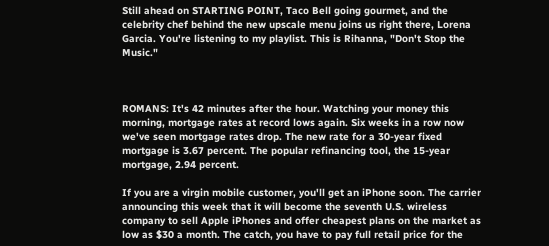Still ahead on STARTING POINT, Taco Bell going gourmet, and the celebrity chef behind the new upscale menu joins us right there, Lorena Garcia. You're listening to my playlist. This is Rihanna, "Don't Stop the Music."



ROMANS: It's 42 minutes after the hour. Watching your money this morning, mortgage rates at record lows again. Six weeks in a row now we've seen mortgage rates drop. The new rate for a 30-year fixed mortgage is 3.67 percent. The popular refinancing tool, the 15-year mortgage, 2.94 percent.

If you are a virgin mobile customer, you'll get an iPhone soon. The carrier announcing this week that it will become the seventh U.S. wireless company to sell Apple iPhones and offer cheapest plans on the market as low as $30 a month. The catch, you have to pay full retail price for the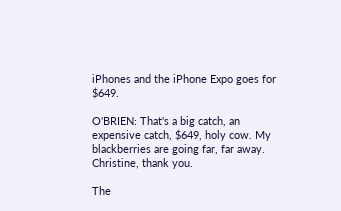iPhones and the iPhone Expo goes for $649.

O'BRIEN: That's a big catch, an expensive catch, $649, holy cow. My blackberries are going far, far away. Christine, thank you.

The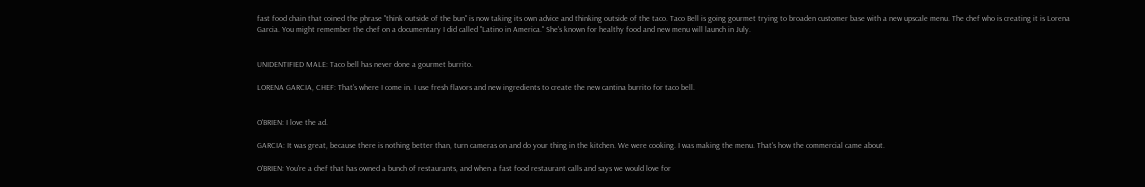fast food chain that coined the phrase "think outside of the bun" is now taking its own advice and thinking outside of the taco. Taco Bell is going gourmet trying to broaden customer base with a new upscale menu. The chef who is creating it is Lorena Garcia. You might remember the chef on a documentary I did called "Latino in America." She's known for healthy food and new menu will launch in July.


UNIDENTIFIED MALE: Taco bell has never done a gourmet burrito.

LORENA GARCIA, CHEF: That's where I come in. I use fresh flavors and new ingredients to create the new cantina burrito for taco bell.


O'BRIEN: I love the ad.

GARCIA: It was great, because there is nothing better than, turn cameras on and do your thing in the kitchen. We were cooking. I was making the menu. That's how the commercial came about.

O'BRIEN: You're a chef that has owned a bunch of restaurants, and when a fast food restaurant calls and says we would love for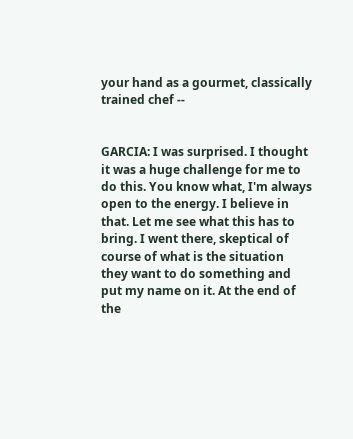your hand as a gourmet, classically trained chef --


GARCIA: I was surprised. I thought it was a huge challenge for me to do this. You know what, I'm always open to the energy. I believe in that. Let me see what this has to bring. I went there, skeptical of course of what is the situation they want to do something and put my name on it. At the end of the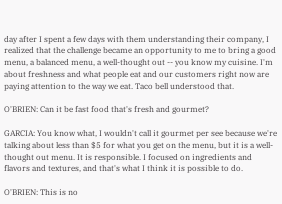day after I spent a few days with them understanding their company, I realized that the challenge became an opportunity to me to bring a good menu, a balanced menu, a well-thought out -- you know my cuisine. I'm about freshness and what people eat and our customers right now are paying attention to the way we eat. Taco bell understood that.

O'BRIEN: Can it be fast food that's fresh and gourmet?

GARCIA: You know what, I wouldn't call it gourmet per see because we're talking about less than $5 for what you get on the menu, but it is a well-thought out menu. It is responsible. I focused on ingredients and flavors and textures, and that's what I think it is possible to do.

O'BRIEN: This is no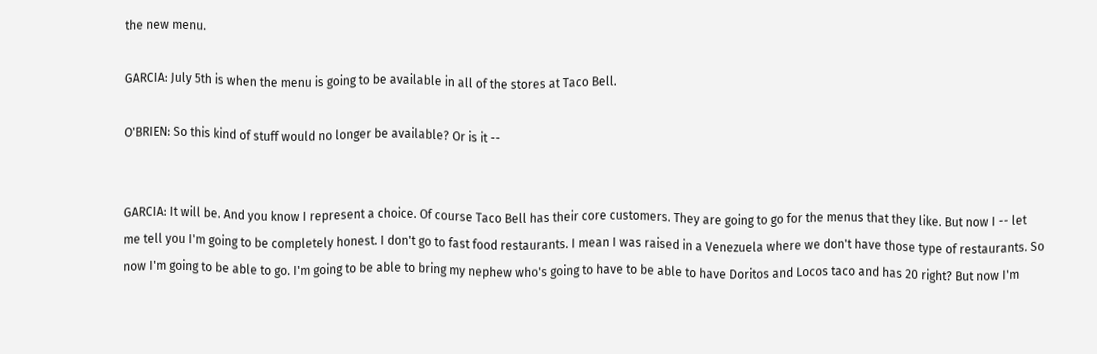the new menu.

GARCIA: July 5th is when the menu is going to be available in all of the stores at Taco Bell.

O'BRIEN: So this kind of stuff would no longer be available? Or is it --


GARCIA: It will be. And you know I represent a choice. Of course Taco Bell has their core customers. They are going to go for the menus that they like. But now I -- let me tell you I'm going to be completely honest. I don't go to fast food restaurants. I mean I was raised in a Venezuela where we don't have those type of restaurants. So now I'm going to be able to go. I'm going to be able to bring my nephew who's going to have to be able to have Doritos and Locos taco and has 20 right? But now I'm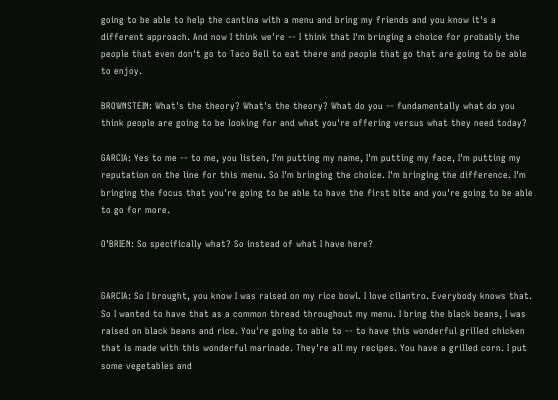going to be able to help the cantina with a menu and bring my friends and you know it's a different approach. And now I think we're -- I think that I'm bringing a choice for probably the people that even don't go to Taco Bell to eat there and people that go that are going to be able to enjoy.

BROWNSTEIN: What's the theory? What's the theory? What do you -- fundamentally what do you think people are going to be looking for and what you're offering versus what they need today?

GARCIA: Yes to me -- to me, you listen, I'm putting my name, I'm putting my face, I'm putting my reputation on the line for this menu. So I'm bringing the choice. I'm bringing the difference. I'm bringing the focus that you're going to be able to have the first bite and you're going to be able to go for more.

O'BRIEN: So specifically what? So instead of what I have here?


GARCIA: So I brought, you know I was raised on my rice bowl. I love cilantro. Everybody knows that. So I wanted to have that as a common thread throughout my menu. I bring the black beans, I was raised on black beans and rice. You're going to able to -- to have this wonderful grilled chicken that is made with this wonderful marinade. They're all my recipes. You have a grilled corn. I put some vegetables and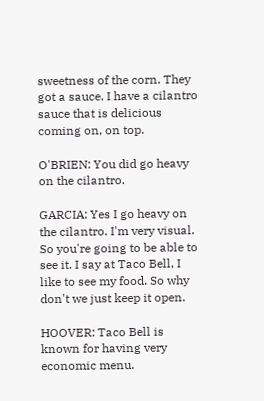sweetness of the corn. They got a sauce. I have a cilantro sauce that is delicious coming on, on top.

O'BRIEN: You did go heavy on the cilantro.

GARCIA: Yes I go heavy on the cilantro. I'm very visual. So you're going to be able to see it. I say at Taco Bell, I like to see my food. So why don't we just keep it open.

HOOVER: Taco Bell is known for having very economic menu.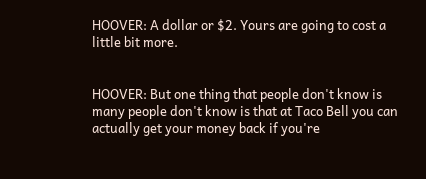HOOVER: A dollar or $2. Yours are going to cost a little bit more.


HOOVER: But one thing that people don't know is many people don't know is that at Taco Bell you can actually get your money back if you're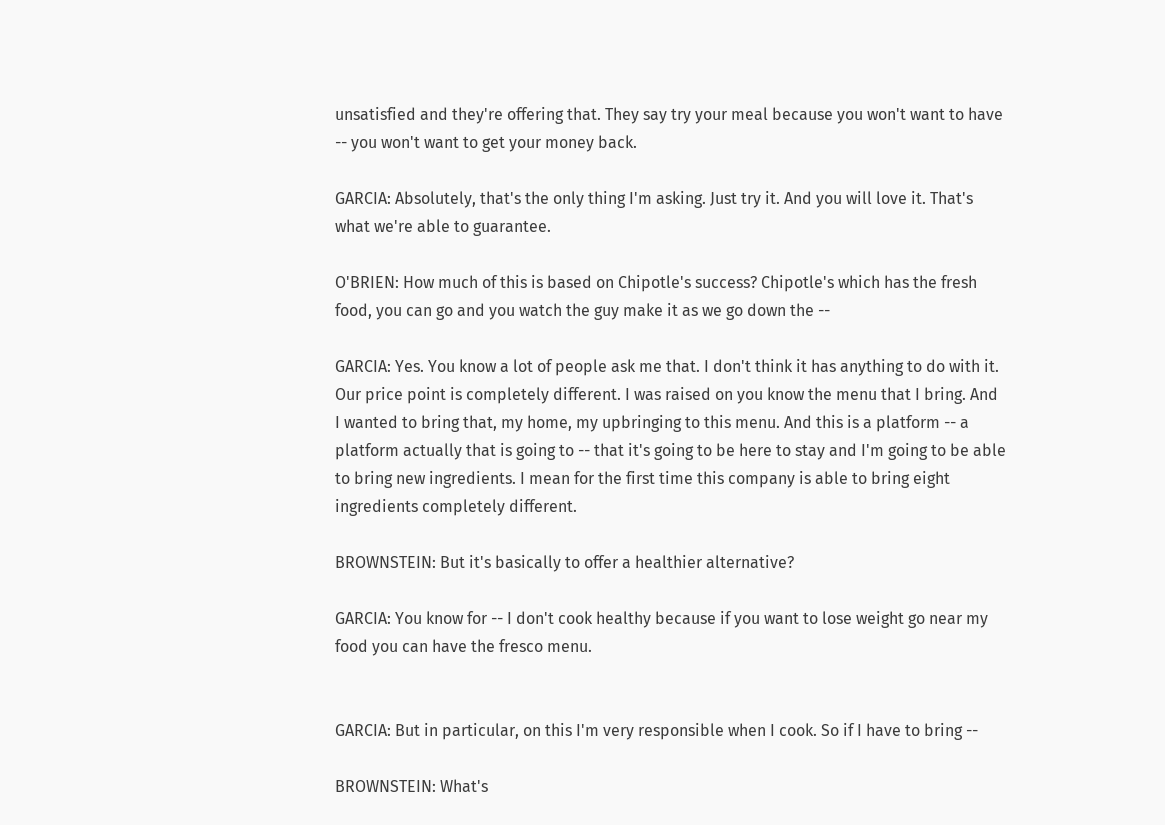unsatisfied and they're offering that. They say try your meal because you won't want to have -- you won't want to get your money back.

GARCIA: Absolutely, that's the only thing I'm asking. Just try it. And you will love it. That's what we're able to guarantee.

O'BRIEN: How much of this is based on Chipotle's success? Chipotle's which has the fresh food, you can go and you watch the guy make it as we go down the --

GARCIA: Yes. You know a lot of people ask me that. I don't think it has anything to do with it. Our price point is completely different. I was raised on you know the menu that I bring. And I wanted to bring that, my home, my upbringing to this menu. And this is a platform -- a platform actually that is going to -- that it's going to be here to stay and I'm going to be able to bring new ingredients. I mean for the first time this company is able to bring eight ingredients completely different.

BROWNSTEIN: But it's basically to offer a healthier alternative?

GARCIA: You know for -- I don't cook healthy because if you want to lose weight go near my food you can have the fresco menu.


GARCIA: But in particular, on this I'm very responsible when I cook. So if I have to bring --

BROWNSTEIN: What's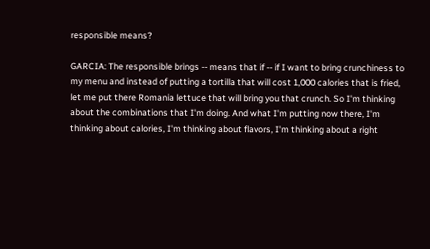responsible means?

GARCIA: The responsible brings -- means that if -- if I want to bring crunchiness to my menu and instead of putting a tortilla that will cost 1,000 calories that is fried, let me put there Romania lettuce that will bring you that crunch. So I'm thinking about the combinations that I'm doing. And what I'm putting now there, I'm thinking about calories, I'm thinking about flavors, I'm thinking about a right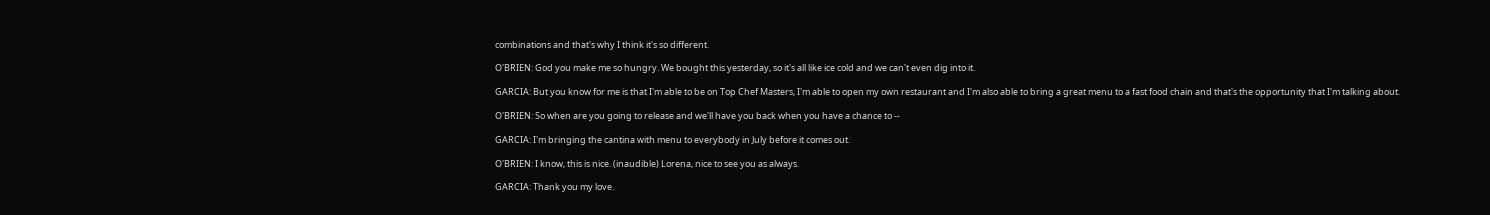combinations and that's why I think it's so different.

O'BRIEN: God you make me so hungry. We bought this yesterday, so it's all like ice cold and we can't even dig into it.

GARCIA: But you know for me is that I'm able to be on Top Chef Masters, I'm able to open my own restaurant and I'm also able to bring a great menu to a fast food chain and that's the opportunity that I'm talking about.

O'BRIEN: So when are you going to release and we'll have you back when you have a chance to --

GARCIA: I'm bringing the cantina with menu to everybody in July before it comes out.

O'BRIEN: I know, this is nice. (inaudible) Lorena, nice to see you as always.

GARCIA: Thank you my love.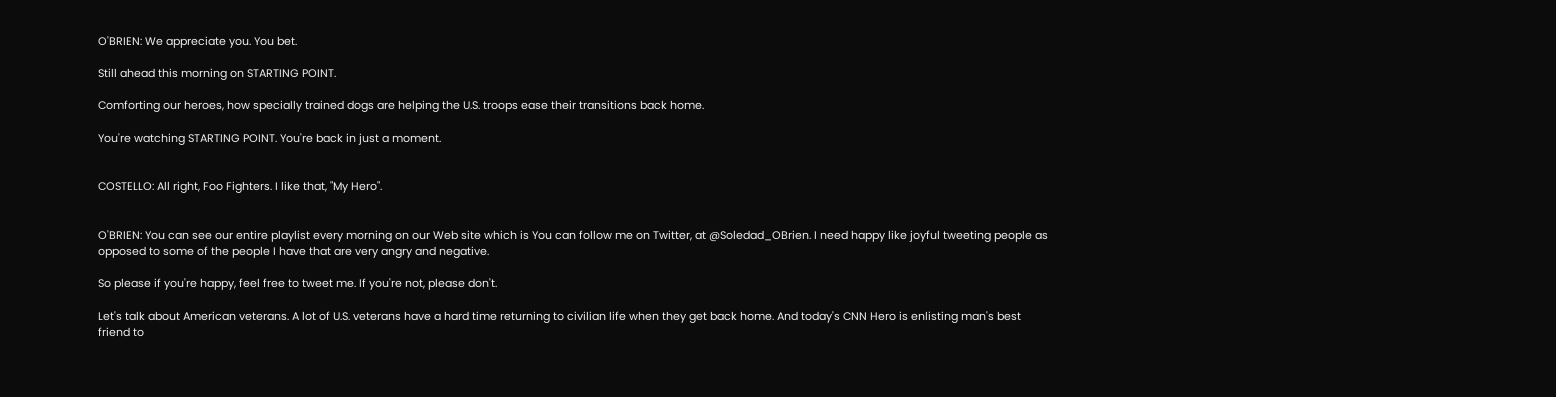O'BRIEN: We appreciate you. You bet.

Still ahead this morning on STARTING POINT.

Comforting our heroes, how specially trained dogs are helping the U.S. troops ease their transitions back home.

You're watching STARTING POINT. You're back in just a moment.


COSTELLO: All right, Foo Fighters. I like that, "My Hero".


O'BRIEN: You can see our entire playlist every morning on our Web site which is You can follow me on Twitter, at @Soledad_OBrien. I need happy like joyful tweeting people as opposed to some of the people I have that are very angry and negative.

So please if you're happy, feel free to tweet me. If you're not, please don't.

Let's talk about American veterans. A lot of U.S. veterans have a hard time returning to civilian life when they get back home. And today's CNN Hero is enlisting man's best friend to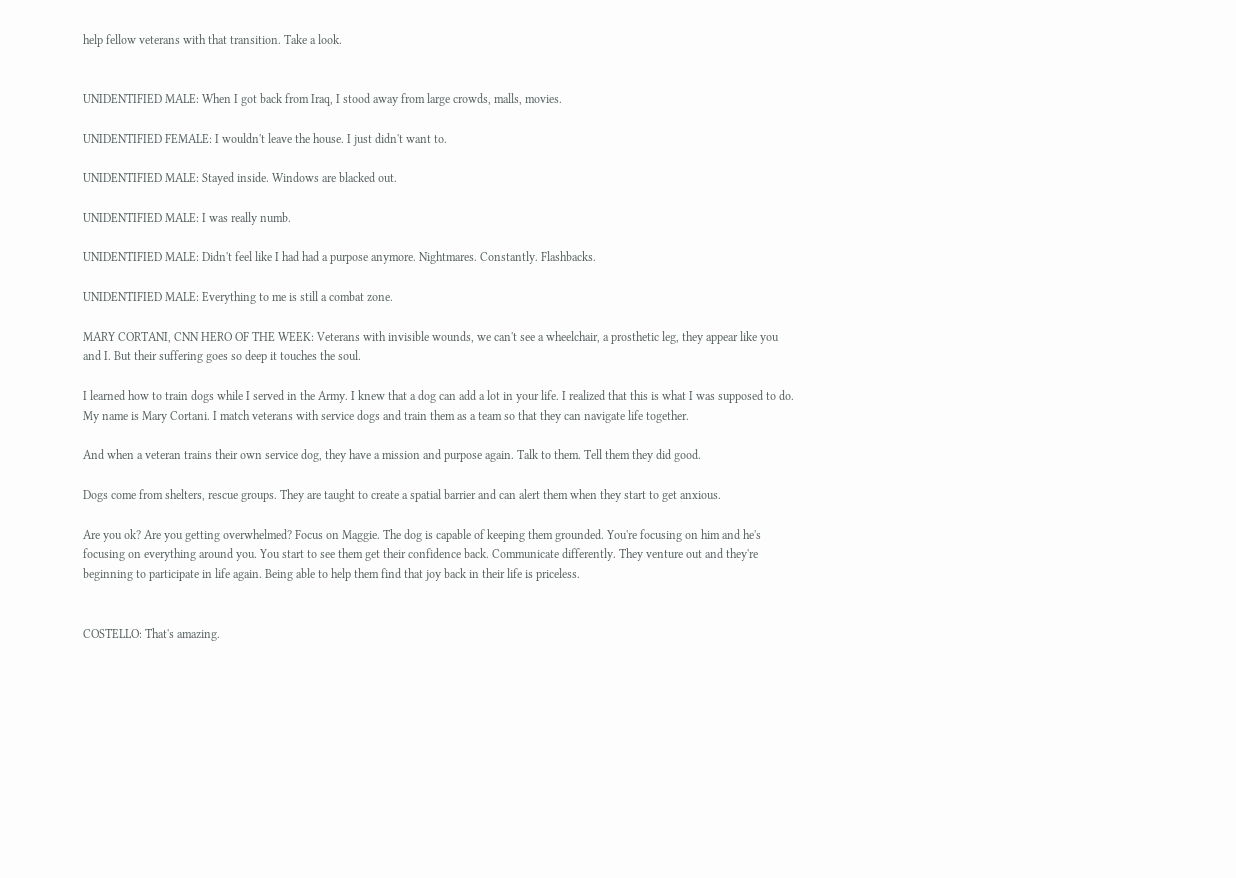help fellow veterans with that transition. Take a look.


UNIDENTIFIED MALE: When I got back from Iraq, I stood away from large crowds, malls, movies.

UNIDENTIFIED FEMALE: I wouldn't leave the house. I just didn't want to.

UNIDENTIFIED MALE: Stayed inside. Windows are blacked out.

UNIDENTIFIED MALE: I was really numb.

UNIDENTIFIED MALE: Didn't feel like I had had a purpose anymore. Nightmares. Constantly. Flashbacks.

UNIDENTIFIED MALE: Everything to me is still a combat zone.

MARY CORTANI, CNN HERO OF THE WEEK: Veterans with invisible wounds, we can't see a wheelchair, a prosthetic leg, they appear like you and I. But their suffering goes so deep it touches the soul.

I learned how to train dogs while I served in the Army. I knew that a dog can add a lot in your life. I realized that this is what I was supposed to do. My name is Mary Cortani. I match veterans with service dogs and train them as a team so that they can navigate life together.

And when a veteran trains their own service dog, they have a mission and purpose again. Talk to them. Tell them they did good.

Dogs come from shelters, rescue groups. They are taught to create a spatial barrier and can alert them when they start to get anxious.

Are you ok? Are you getting overwhelmed? Focus on Maggie. The dog is capable of keeping them grounded. You're focusing on him and he's focusing on everything around you. You start to see them get their confidence back. Communicate differently. They venture out and they're beginning to participate in life again. Being able to help them find that joy back in their life is priceless.


COSTELLO: That's amazing.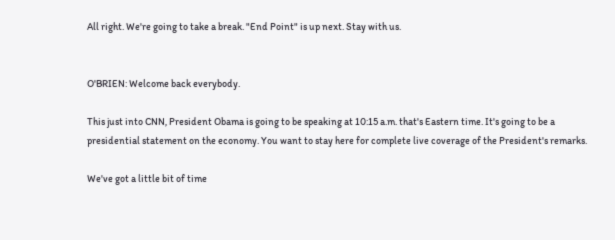All right. We're going to take a break. "End Point" is up next. Stay with us.


O'BRIEN: Welcome back everybody.

This just into CNN, President Obama is going to be speaking at 10:15 a.m. that's Eastern time. It's going to be a presidential statement on the economy. You want to stay here for complete live coverage of the President's remarks.

We've got a little bit of time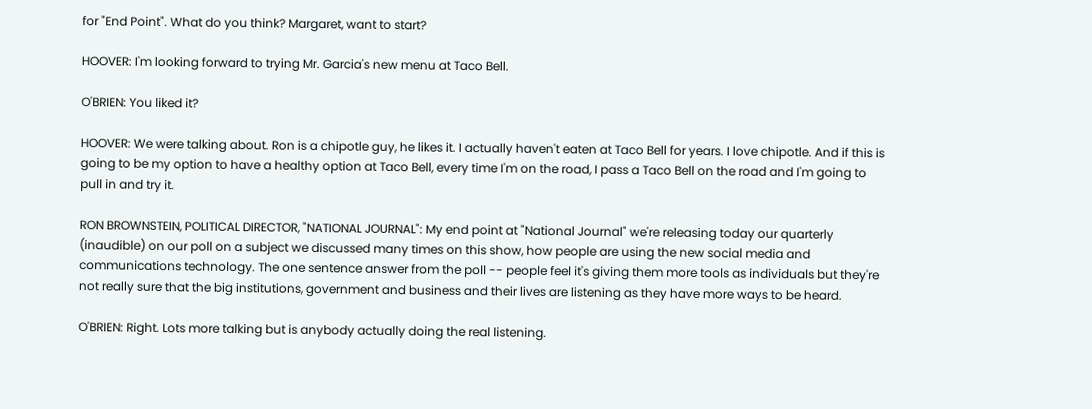for "End Point". What do you think? Margaret, want to start?

HOOVER: I'm looking forward to trying Mr. Garcia's new menu at Taco Bell.

O'BRIEN: You liked it?

HOOVER: We were talking about. Ron is a chipotle guy, he likes it. I actually haven't eaten at Taco Bell for years. I love chipotle. And if this is going to be my option to have a healthy option at Taco Bell, every time I'm on the road, I pass a Taco Bell on the road and I'm going to pull in and try it.

RON BROWNSTEIN, POLITICAL DIRECTOR, "NATIONAL JOURNAL": My end point at "National Journal" we're releasing today our quarterly (inaudible) on our poll on a subject we discussed many times on this show, how people are using the new social media and communications technology. The one sentence answer from the poll -- people feel it's giving them more tools as individuals but they're not really sure that the big institutions, government and business and their lives are listening as they have more ways to be heard.

O'BRIEN: Right. Lots more talking but is anybody actually doing the real listening.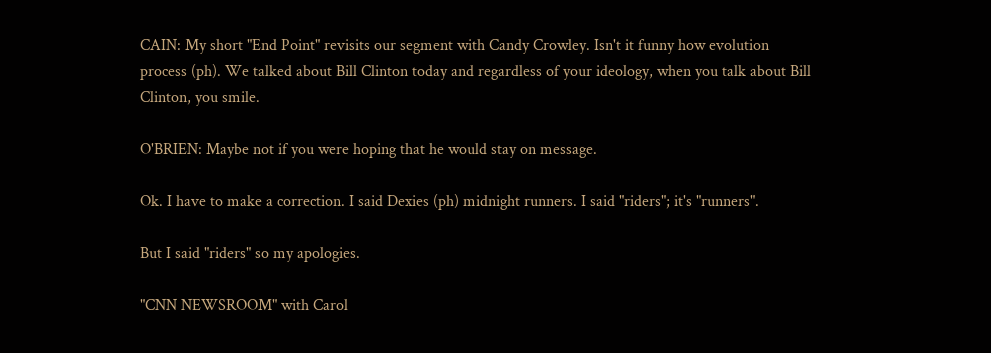CAIN: My short "End Point" revisits our segment with Candy Crowley. Isn't it funny how evolution process (ph). We talked about Bill Clinton today and regardless of your ideology, when you talk about Bill Clinton, you smile.

O'BRIEN: Maybe not if you were hoping that he would stay on message.

Ok. I have to make a correction. I said Dexies (ph) midnight runners. I said "riders"; it's "runners".

But I said "riders" so my apologies.

"CNN NEWSROOM" with Carol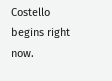Costello begins right now.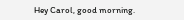Hey Carol, good morning.